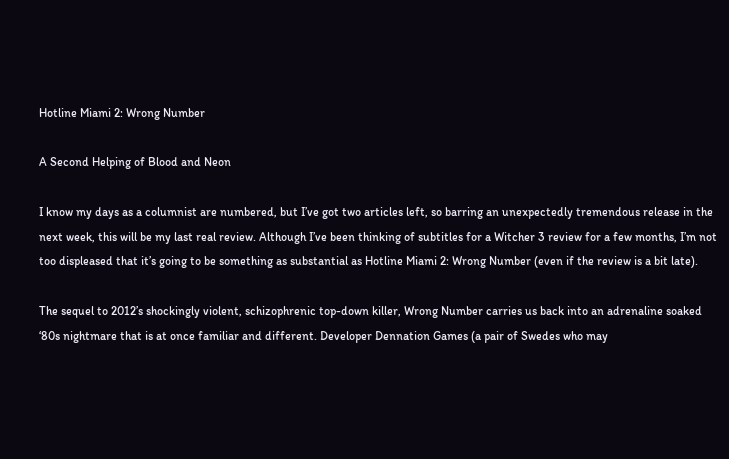Hotline Miami 2: Wrong Number

A Second Helping of Blood and Neon

I know my days as a columnist are numbered, but I’ve got two articles left, so barring an unexpectedly tremendous release in the next week, this will be my last real review. Although I’ve been thinking of subtitles for a Witcher 3 review for a few months, I’m not too displeased that it’s going to be something as substantial as Hotline Miami 2: Wrong Number (even if the review is a bit late).

The sequel to 2012’s shockingly violent, schizophrenic top-down killer, Wrong Number carries us back into an adrenaline soaked ‘80s nightmare that is at once familiar and different. Developer Dennation Games (a pair of Swedes who may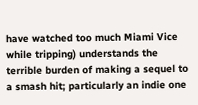have watched too much Miami Vice while tripping) understands the terrible burden of making a sequel to a smash hit; particularly an indie one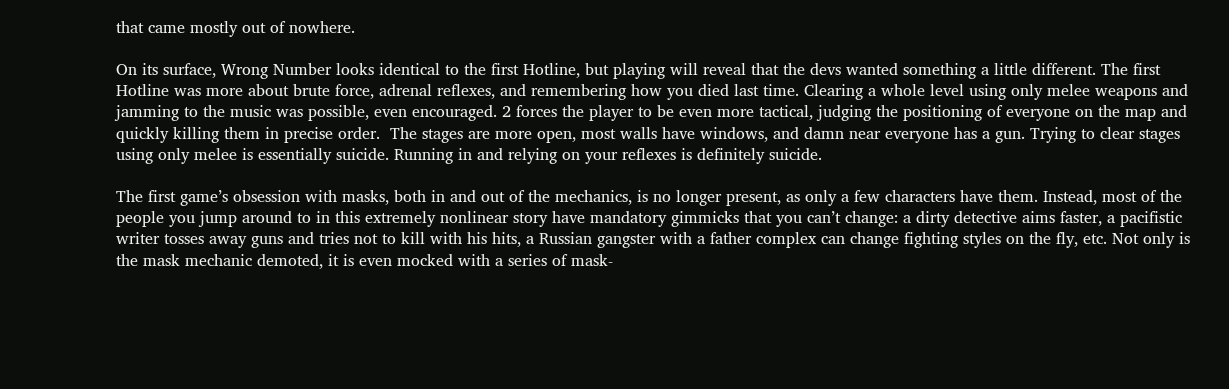that came mostly out of nowhere.

On its surface, Wrong Number looks identical to the first Hotline, but playing will reveal that the devs wanted something a little different. The first Hotline was more about brute force, adrenal reflexes, and remembering how you died last time. Clearing a whole level using only melee weapons and jamming to the music was possible, even encouraged. 2 forces the player to be even more tactical, judging the positioning of everyone on the map and quickly killing them in precise order.  The stages are more open, most walls have windows, and damn near everyone has a gun. Trying to clear stages using only melee is essentially suicide. Running in and relying on your reflexes is definitely suicide.

The first game’s obsession with masks, both in and out of the mechanics, is no longer present, as only a few characters have them. Instead, most of the people you jump around to in this extremely nonlinear story have mandatory gimmicks that you can’t change: a dirty detective aims faster, a pacifistic writer tosses away guns and tries not to kill with his hits, a Russian gangster with a father complex can change fighting styles on the fly, etc. Not only is the mask mechanic demoted, it is even mocked with a series of mask-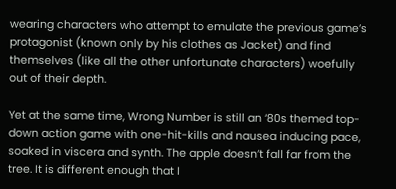wearing characters who attempt to emulate the previous game’s protagonist (known only by his clothes as Jacket) and find themselves (like all the other unfortunate characters) woefully out of their depth.

Yet at the same time, Wrong Number is still an ‘80s themed top-down action game with one-hit-kills and nausea inducing pace, soaked in viscera and synth. The apple doesn’t fall far from the tree. It is different enough that I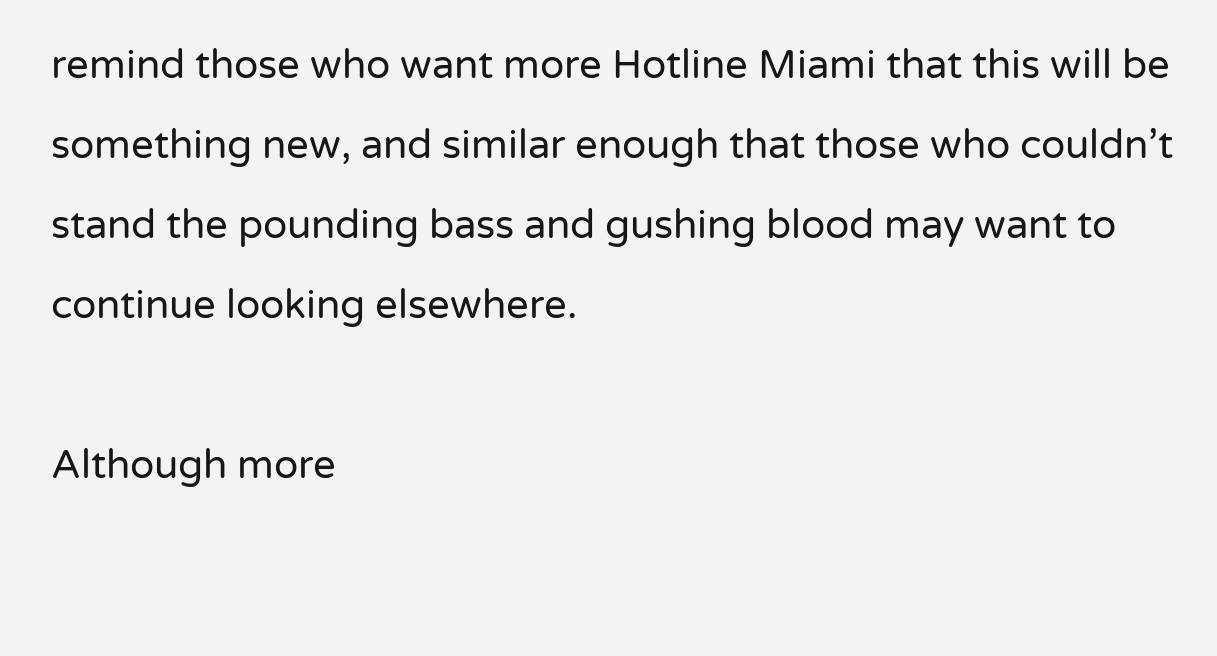remind those who want more Hotline Miami that this will be something new, and similar enough that those who couldn’t stand the pounding bass and gushing blood may want to continue looking elsewhere.

Although more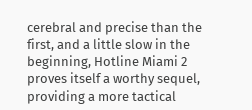cerebral and precise than the first, and a little slow in the beginning, Hotline Miami 2 proves itself a worthy sequel, providing a more tactical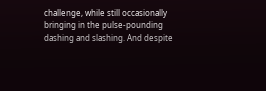challenge, while still occasionally bringing in the pulse-pounding dashing and slashing. And despite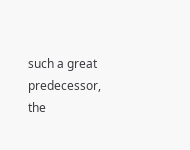such a great predecessor, the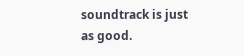soundtrack is just as good.